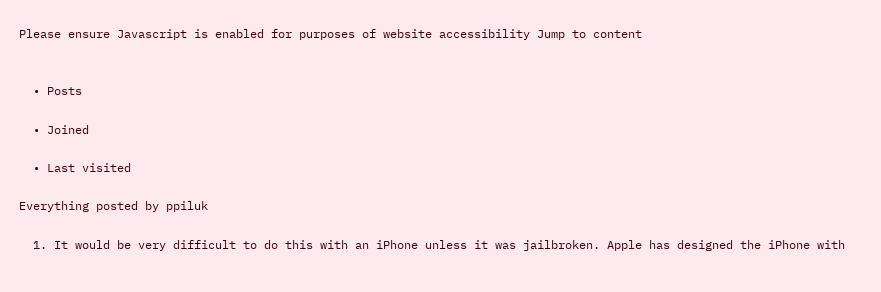Please ensure Javascript is enabled for purposes of website accessibility Jump to content


  • Posts

  • Joined

  • Last visited

Everything posted by ppiluk

  1. It would be very difficult to do this with an iPhone unless it was jailbroken. Apple has designed the iPhone with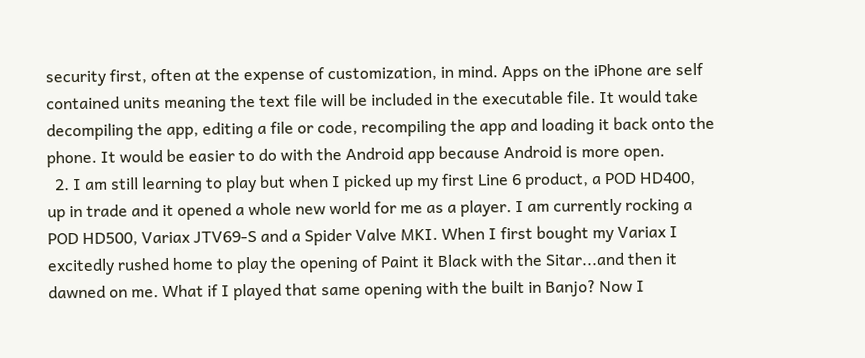security first, often at the expense of customization, in mind. Apps on the iPhone are self contained units meaning the text file will be included in the executable file. It would take decompiling the app, editing a file or code, recompiling the app and loading it back onto the phone. It would be easier to do with the Android app because Android is more open.
  2. I am still learning to play but when I picked up my first Line 6 product, a POD HD400, up in trade and it opened a whole new world for me as a player. I am currently rocking a POD HD500, Variax JTV69-S and a Spider Valve MKI. When I first bought my Variax I excitedly rushed home to play the opening of Paint it Black with the Sitar...and then it dawned on me. What if I played that same opening with the built in Banjo? Now I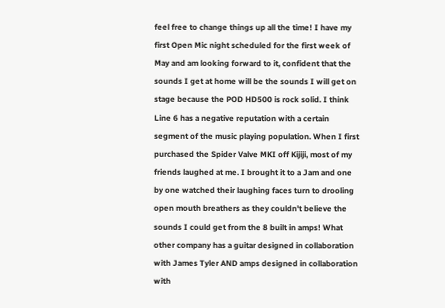feel free to change things up all the time! I have my first Open Mic night scheduled for the first week of May and am looking forward to it, confident that the sounds I get at home will be the sounds I will get on stage because the POD HD500 is rock solid. I think Line 6 has a negative reputation with a certain segment of the music playing population. When I first purchased the Spider Valve MKI off Kijiji, most of my friends laughed at me. I brought it to a Jam and one by one watched their laughing faces turn to drooling open mouth breathers as they couldn't believe the sounds I could get from the 8 built in amps! What other company has a guitar designed in collaboration with James Tyler AND amps designed in collaboration with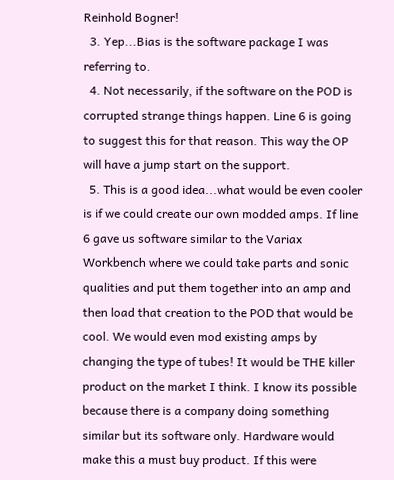Reinhold Bogner!
  3. Yep...Bias is the software package I was referring to.
  4. Not necessarily, if the software on the POD is corrupted strange things happen. Line 6 is going to suggest this for that reason. This way the OP will have a jump start on the support.
  5. This is a good idea...what would be even cooler is if we could create our own modded amps. If line 6 gave us software similar to the Variax Workbench where we could take parts and sonic qualities and put them together into an amp and then load that creation to the POD that would be cool. We would even mod existing amps by changing the type of tubes! It would be THE killer product on the market I think. I know its possible because there is a company doing something similar but its software only. Hardware would make this a must buy product. If this were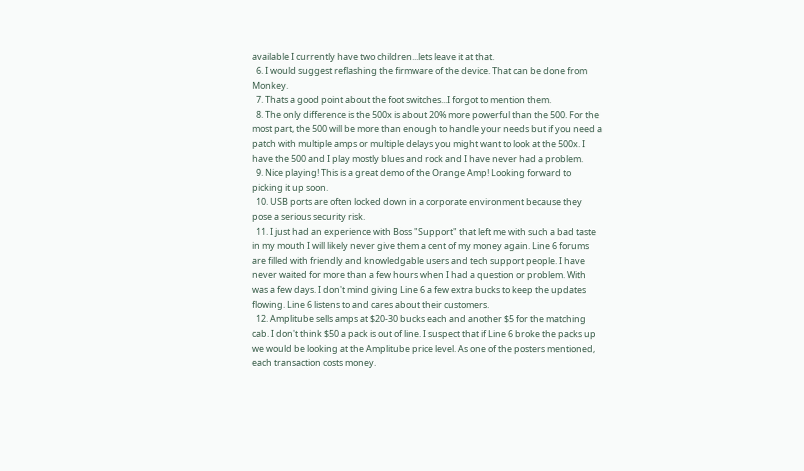available I currently have two children...lets leave it at that.
  6. I would suggest reflashing the firmware of the device. That can be done from Monkey.
  7. Thats a good point about the foot switches...I forgot to mention them.
  8. The only difference is the 500x is about 20% more powerful than the 500. For the most part, the 500 will be more than enough to handle your needs but if you need a patch with multiple amps or multiple delays you might want to look at the 500x. I have the 500 and I play mostly blues and rock and I have never had a problem.
  9. Nice playing! This is a great demo of the Orange Amp! Looking forward to picking it up soon.
  10. USB ports are often locked down in a corporate environment because they pose a serious security risk.
  11. I just had an experience with Boss "Support" that left me with such a bad taste in my mouth I will likely never give them a cent of my money again. Line 6 forums are filled with friendly and knowledgable users and tech support people. I have never waited for more than a few hours when I had a question or problem. With was a few days. I don't mind giving Line 6 a few extra bucks to keep the updates flowing. Line 6 listens to and cares about their customers.
  12. Amplitube sells amps at $20-30 bucks each and another $5 for the matching cab. I don't think $50 a pack is out of line. I suspect that if Line 6 broke the packs up we would be looking at the Amplitube price level. As one of the posters mentioned, each transaction costs money.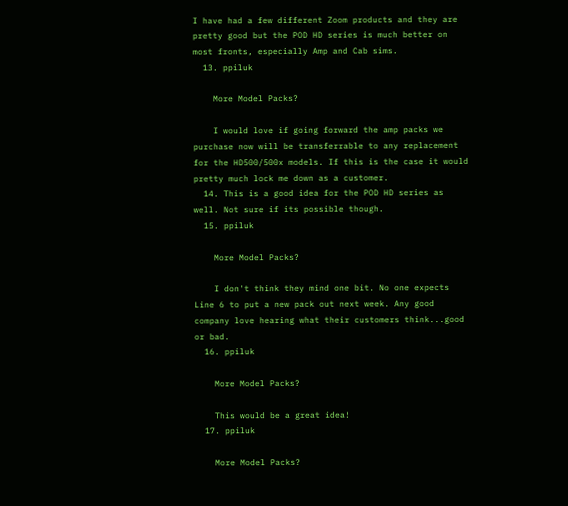I have had a few different Zoom products and they are pretty good but the POD HD series is much better on most fronts, especially Amp and Cab sims.
  13. ppiluk

    More Model Packs?

    I would love if going forward the amp packs we purchase now will be transferrable to any replacement for the HD500/500x models. If this is the case it would pretty much lock me down as a customer.
  14. This is a good idea for the POD HD series as well. Not sure if its possible though.
  15. ppiluk

    More Model Packs?

    I don't think they mind one bit. No one expects Line 6 to put a new pack out next week. Any good company love hearing what their customers think...good or bad.
  16. ppiluk

    More Model Packs?

    This would be a great idea!
  17. ppiluk

    More Model Packs?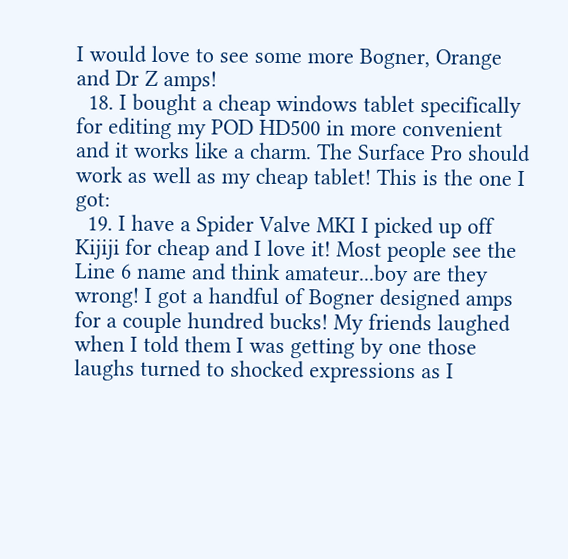I would love to see some more Bogner, Orange and Dr Z amps!
  18. I bought a cheap windows tablet specifically for editing my POD HD500 in more convenient and it works like a charm. The Surface Pro should work as well as my cheap tablet! This is the one I got:
  19. I have a Spider Valve MKI I picked up off Kijiji for cheap and I love it! Most people see the Line 6 name and think amateur...boy are they wrong! I got a handful of Bogner designed amps for a couple hundred bucks! My friends laughed when I told them I was getting by one those laughs turned to shocked expressions as I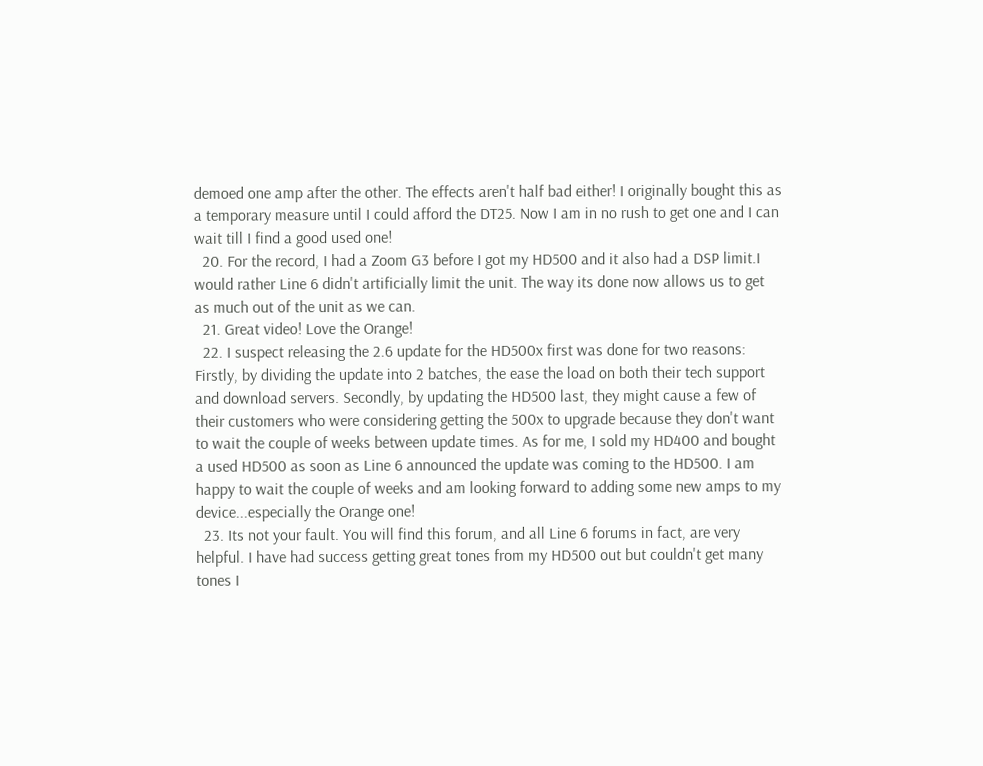demoed one amp after the other. The effects aren't half bad either! I originally bought this as a temporary measure until I could afford the DT25. Now I am in no rush to get one and I can wait till I find a good used one!
  20. For the record, I had a Zoom G3 before I got my HD500 and it also had a DSP limit.I would rather Line 6 didn't artificially limit the unit. The way its done now allows us to get as much out of the unit as we can.
  21. Great video! Love the Orange!
  22. I suspect releasing the 2.6 update for the HD500x first was done for two reasons: Firstly, by dividing the update into 2 batches, the ease the load on both their tech support and download servers. Secondly, by updating the HD500 last, they might cause a few of their customers who were considering getting the 500x to upgrade because they don't want to wait the couple of weeks between update times. As for me, I sold my HD400 and bought a used HD500 as soon as Line 6 announced the update was coming to the HD500. I am happy to wait the couple of weeks and am looking forward to adding some new amps to my device...especially the Orange one!
  23. Its not your fault. You will find this forum, and all Line 6 forums in fact, are very helpful. I have had success getting great tones from my HD500 out but couldn't get many tones I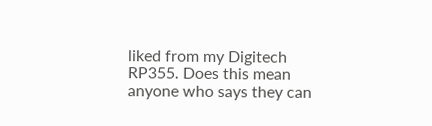liked from my Digitech RP355. Does this mean anyone who says they can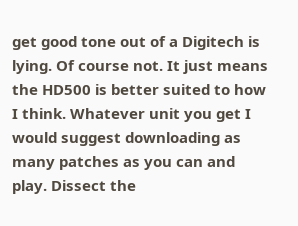get good tone out of a Digitech is lying. Of course not. It just means the HD500 is better suited to how I think. Whatever unit you get I would suggest downloading as many patches as you can and play. Dissect the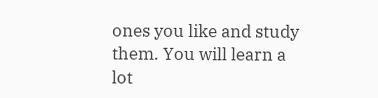ones you like and study them. You will learn a lot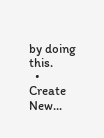by doing this.
  • Create New...